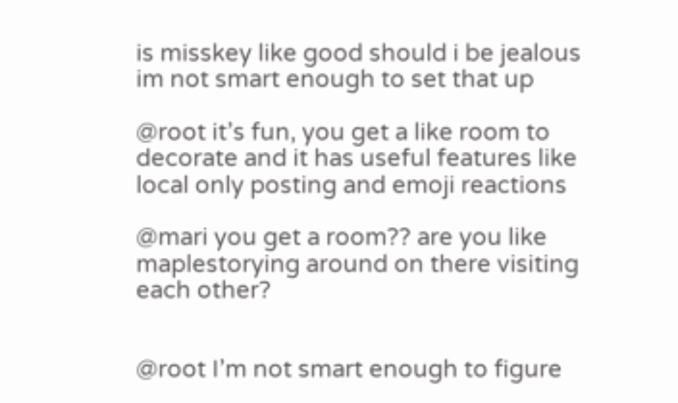is misskey like good should i be jealous im not smart enough to set that up

@root it’s fun, you get a like room to decorate and it has useful features like local only posting and emoji reactions

@mari you get a room?? are you like maplestorying around on there visiting each other?


@root I’m not smart enough to figure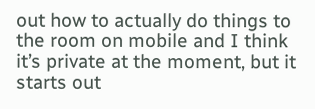out how to actually do things to the room on mobile and I think it’s private at the moment, but it starts out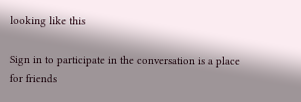looking like this

Sign in to participate in the conversation is a place for friends